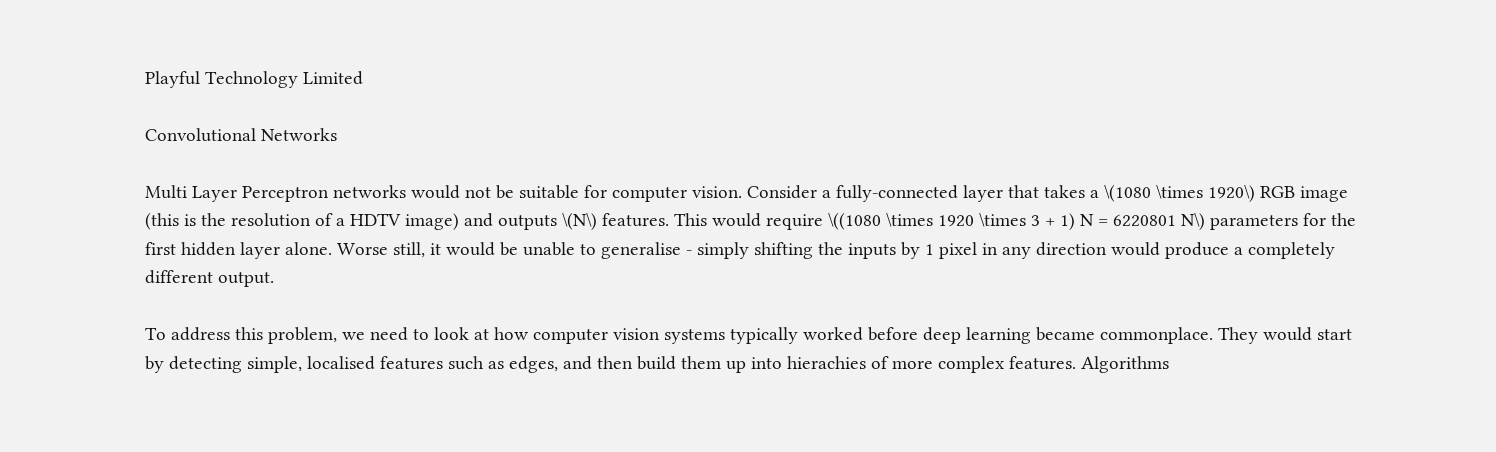Playful Technology Limited

Convolutional Networks

Multi Layer Perceptron networks would not be suitable for computer vision. Consider a fully-connected layer that takes a \(1080 \times 1920\) RGB image (this is the resolution of a HDTV image) and outputs \(N\) features. This would require \((1080 \times 1920 \times 3 + 1) N = 6220801 N\) parameters for the first hidden layer alone. Worse still, it would be unable to generalise - simply shifting the inputs by 1 pixel in any direction would produce a completely different output.

To address this problem, we need to look at how computer vision systems typically worked before deep learning became commonplace. They would start by detecting simple, localised features such as edges, and then build them up into hierachies of more complex features. Algorithms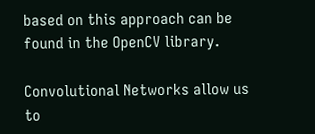based on this approach can be found in the OpenCV library.

Convolutional Networks allow us to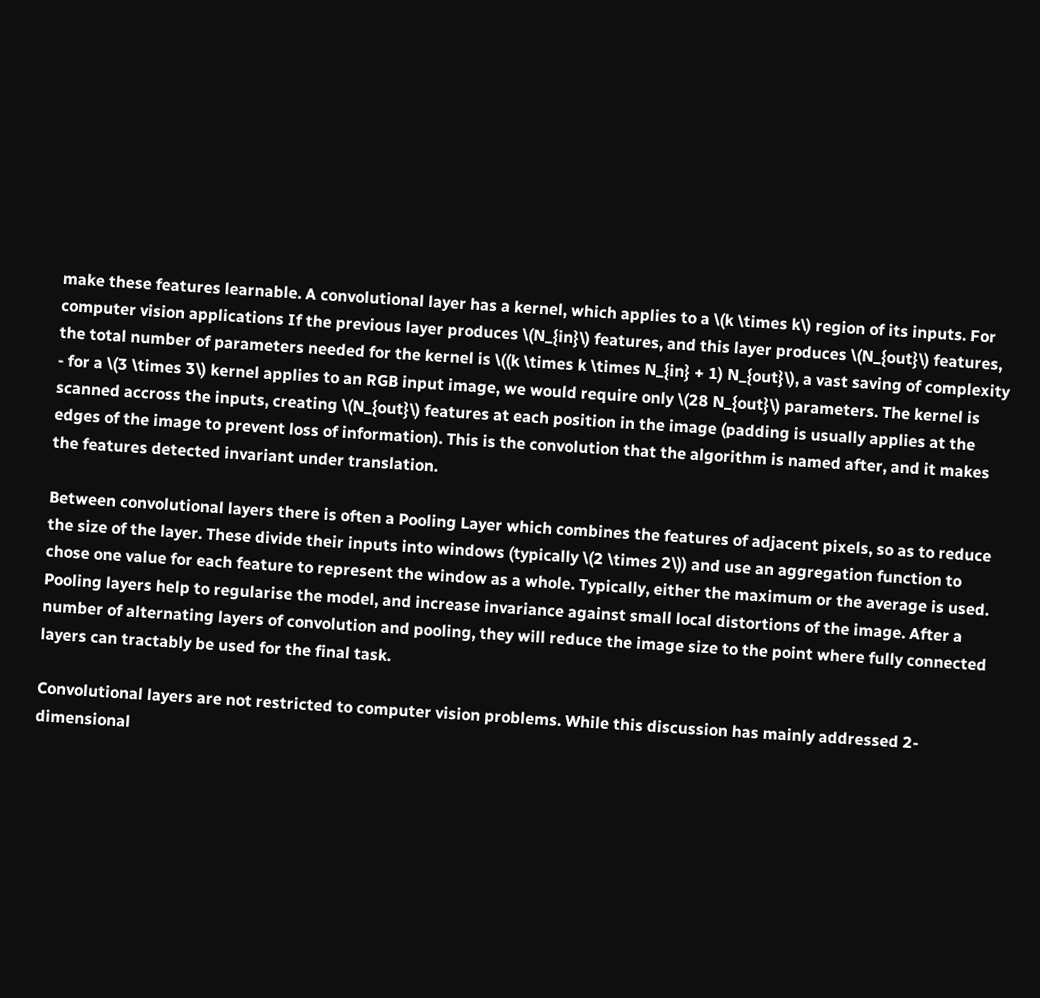make these features learnable. A convolutional layer has a kernel, which applies to a \(k \times k\) region of its inputs. For computer vision applications If the previous layer produces \(N_{in}\) features, and this layer produces \(N_{out}\) features, the total number of parameters needed for the kernel is \((k \times k \times N_{in} + 1) N_{out}\), a vast saving of complexity - for a \(3 \times 3\) kernel applies to an RGB input image, we would require only \(28 N_{out}\) parameters. The kernel is scanned accross the inputs, creating \(N_{out}\) features at each position in the image (padding is usually applies at the edges of the image to prevent loss of information). This is the convolution that the algorithm is named after, and it makes the features detected invariant under translation.

Between convolutional layers there is often a Pooling Layer which combines the features of adjacent pixels, so as to reduce the size of the layer. These divide their inputs into windows (typically \(2 \times 2\)) and use an aggregation function to chose one value for each feature to represent the window as a whole. Typically, either the maximum or the average is used. Pooling layers help to regularise the model, and increase invariance against small local distortions of the image. After a number of alternating layers of convolution and pooling, they will reduce the image size to the point where fully connected layers can tractably be used for the final task.

Convolutional layers are not restricted to computer vision problems. While this discussion has mainly addressed 2-dimensional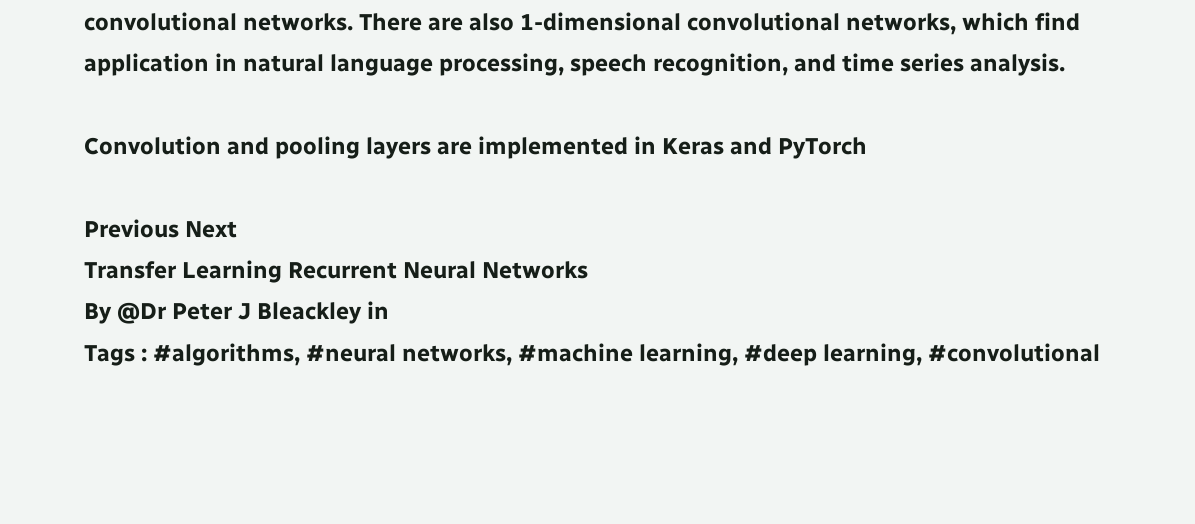convolutional networks. There are also 1-dimensional convolutional networks, which find application in natural language processing, speech recognition, and time series analysis.

Convolution and pooling layers are implemented in Keras and PyTorch

Previous Next
Transfer Learning Recurrent Neural Networks
By @Dr Peter J Bleackley in
Tags : #algorithms, #neural networks, #machine learning, #deep learning, #convolutional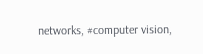networks, #computer vision,